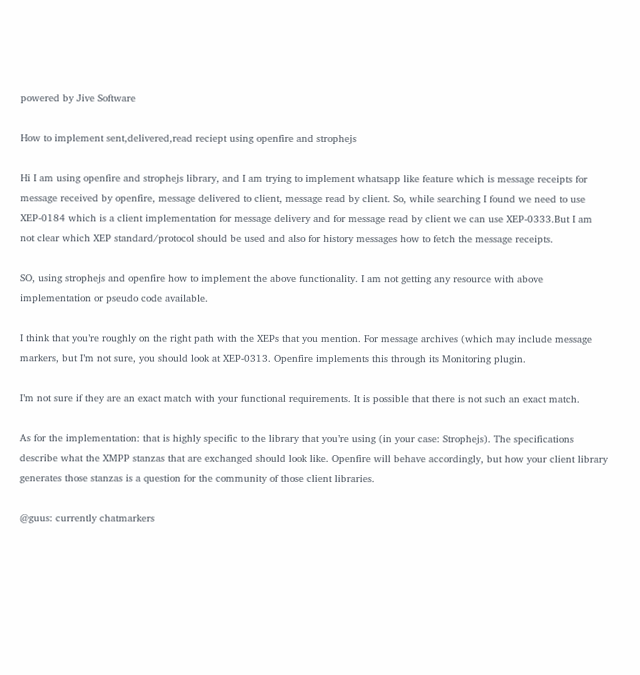powered by Jive Software

How to implement sent,delivered,read reciept using openfire and strophejs

Hi I am using openfire and strophejs library, and I am trying to implement whatsapp like feature which is message receipts for message received by openfire, message delivered to client, message read by client. So, while searching I found we need to use XEP-0184 which is a client implementation for message delivery and for message read by client we can use XEP-0333.But I am not clear which XEP standard/protocol should be used and also for history messages how to fetch the message receipts.

SO, using strophejs and openfire how to implement the above functionality. I am not getting any resource with above implementation or pseudo code available.

I think that you’re roughly on the right path with the XEPs that you mention. For message archives (which may include message markers, but I’m not sure, you should look at XEP-0313. Openfire implements this through its Monitoring plugin.

I’m not sure if they are an exact match with your functional requirements. It is possible that there is not such an exact match.

As for the implementation: that is highly specific to the library that you’re using (in your case: Strophejs). The specifications describe what the XMPP stanzas that are exchanged should look like. Openfire will behave accordingly, but how your client library generates those stanzas is a question for the community of those client libraries.

@guus: currently chatmarkers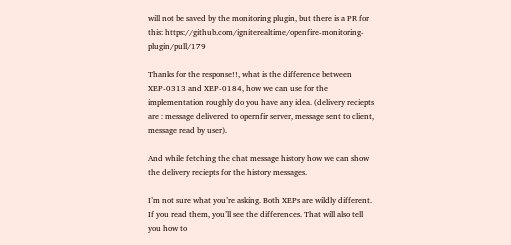will not be saved by the monitoring plugin, but there is a PR for this: https://github.com/igniterealtime/openfire-monitoring-plugin/pull/179

Thanks for the response!!, what is the difference between XEP-0313 and XEP-0184, how we can use for the implementation roughly do you have any idea. (delivery reciepts are : message delivered to opernfir server, message sent to client, message read by user).

And while fetching the chat message history how we can show the delivery reciepts for the history messages.

I’m not sure what you’re asking. Both XEPs are wildly different. If you read them, you’ll see the differences. That will also tell you how to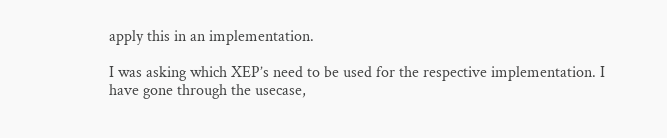apply this in an implementation.

I was asking which XEP’s need to be used for the respective implementation. I have gone through the usecase,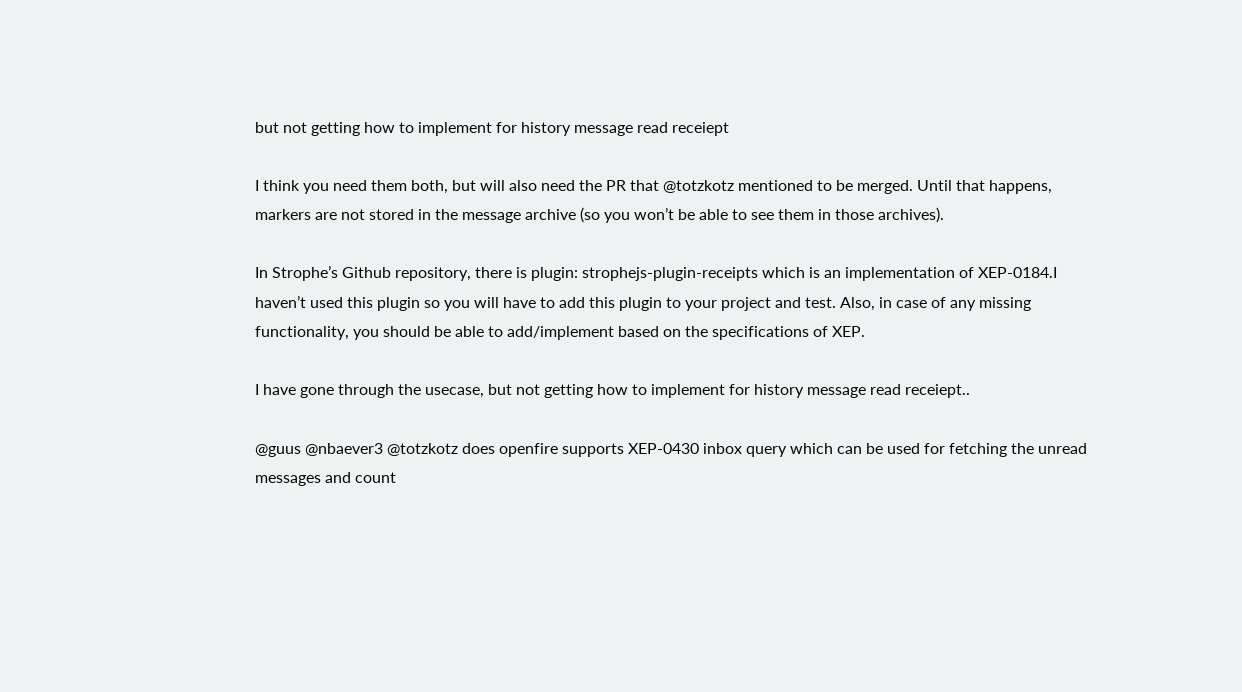but not getting how to implement for history message read receiept

I think you need them both, but will also need the PR that @totzkotz mentioned to be merged. Until that happens, markers are not stored in the message archive (so you won’t be able to see them in those archives).

In Strophe’s Github repository, there is plugin: strophejs-plugin-receipts which is an implementation of XEP-0184.I haven’t used this plugin so you will have to add this plugin to your project and test. Also, in case of any missing functionality, you should be able to add/implement based on the specifications of XEP.

I have gone through the usecase, but not getting how to implement for history message read receiept..

@guus @nbaever3 @totzkotz does openfire supports XEP-0430 inbox query which can be used for fetching the unread messages and count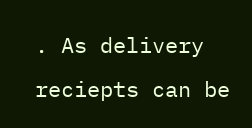. As delivery reciepts can be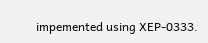impemented using XEP-0333.